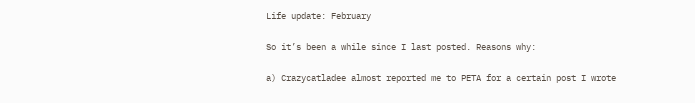Life update: February

So it’s been a while since I last posted. Reasons why:

a) Crazycatladee almost reported me to PETA for a certain post I wrote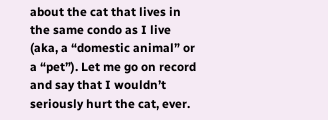about the cat that lives in the same condo as I live (aka, a “domestic animal” or a “pet”). Let me go on record and say that I wouldn’t seriously hurt the cat, ever.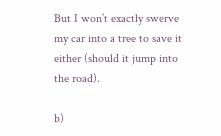But I won’t exactly swerve my car into a tree to save it either (should it jump into the road).

b)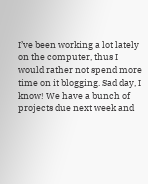I’ve been working a lot lately on the computer, thus I would rather not spend more time on it blogging. Sad day, I know! We have a bunch of projects due next week and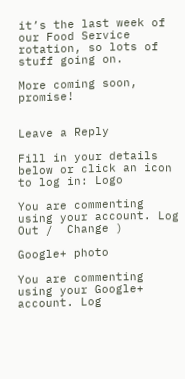it’s the last week of our Food Service rotation, so lots of stuff going on.

More coming soon, promise!


Leave a Reply

Fill in your details below or click an icon to log in: Logo

You are commenting using your account. Log Out /  Change )

Google+ photo

You are commenting using your Google+ account. Log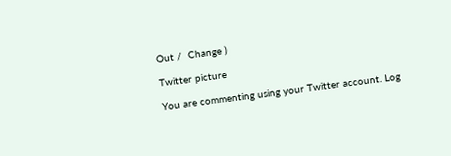Out /  Change )

Twitter picture

You are commenting using your Twitter account. Log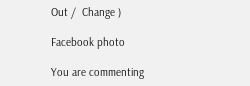Out /  Change )

Facebook photo

You are commenting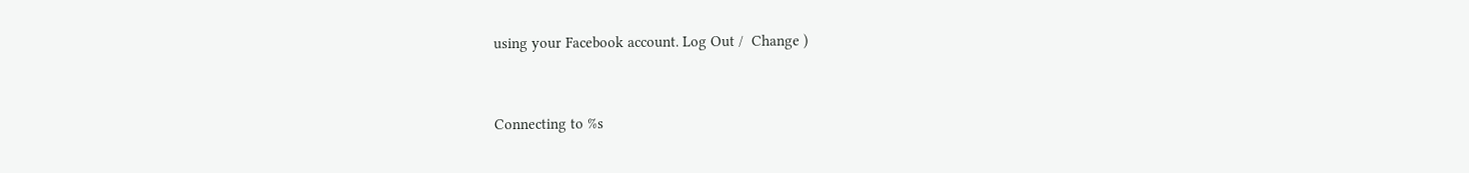using your Facebook account. Log Out /  Change )


Connecting to %s